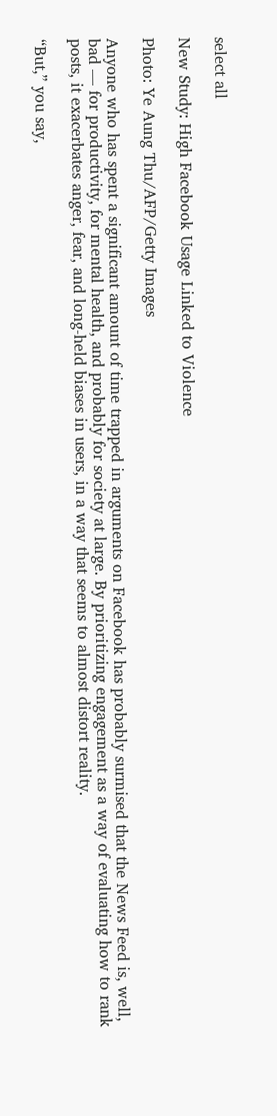select all

New Study: High Facebook Usage Linked to Violence

Photo: Ye Aung Thu/AFP/Getty Images

Anyone who has spent a significant amount of time trapped in arguments on Facebook has probably surmised that the News Feed is, well, bad — for productivity, for mental health, and probably for society at large. By prioritizing engagement as a way of evaluating how to rank posts, it exacerbates anger, fear, and long-held biases in users, in a way that seems to almost distort reality.

“But,” you say,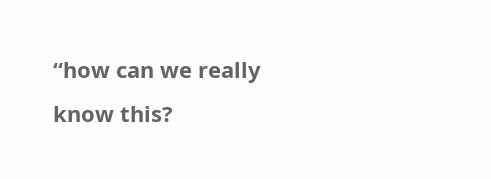“how can we really know this?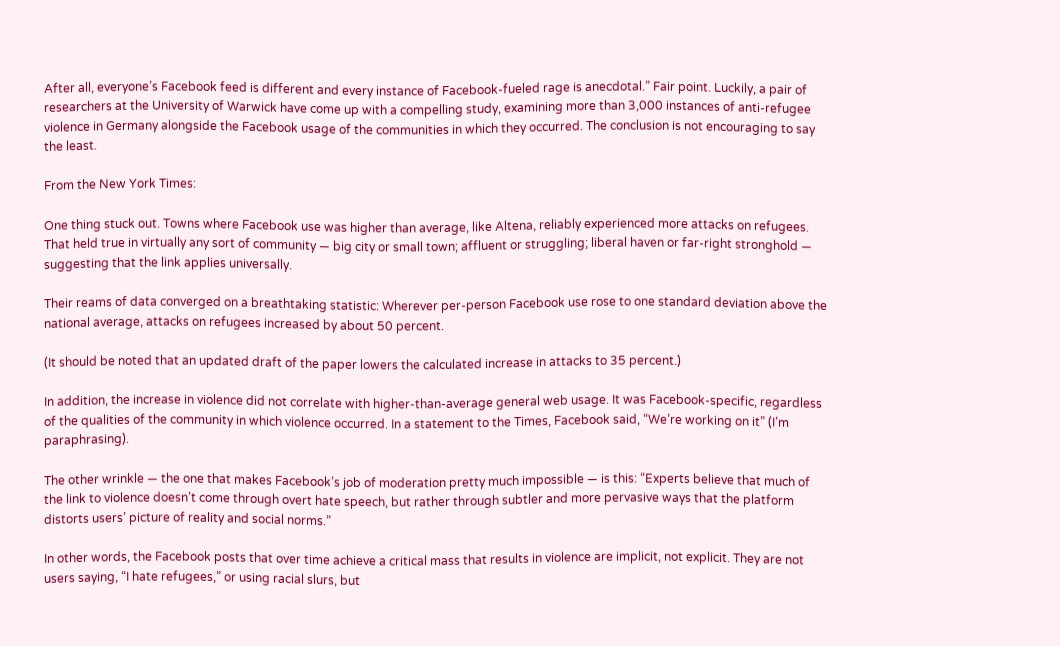After all, everyone’s Facebook feed is different and every instance of Facebook-fueled rage is anecdotal.” Fair point. Luckily, a pair of researchers at the University of Warwick have come up with a compelling study, examining more than 3,000 instances of anti-refugee violence in Germany alongside the Facebook usage of the communities in which they occurred. The conclusion is not encouraging to say the least.

From the New York Times:

One thing stuck out. Towns where Facebook use was higher than average, like Altena, reliably experienced more attacks on refugees. That held true in virtually any sort of community — big city or small town; affluent or struggling; liberal haven or far-right stronghold — suggesting that the link applies universally.

Their reams of data converged on a breathtaking statistic: Wherever per-person Facebook use rose to one standard deviation above the national average, attacks on refugees increased by about 50 percent.

(It should be noted that an updated draft of the paper lowers the calculated increase in attacks to 35 percent.)

In addition, the increase in violence did not correlate with higher-than-average general web usage. It was Facebook-specific, regardless of the qualities of the community in which violence occurred. In a statement to the Times, Facebook said, “We’re working on it” (I’m paraphrasing).

The other wrinkle — the one that makes Facebook’s job of moderation pretty much impossible — is this: “Experts believe that much of the link to violence doesn’t come through overt hate speech, but rather through subtler and more pervasive ways that the platform distorts users’ picture of reality and social norms.”

In other words, the Facebook posts that over time achieve a critical mass that results in violence are implicit, not explicit. They are not users saying, “I hate refugees,” or using racial slurs, but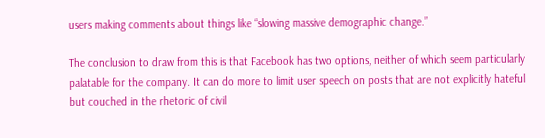users making comments about things like “slowing massive demographic change.”

The conclusion to draw from this is that Facebook has two options, neither of which seem particularly palatable for the company. It can do more to limit user speech on posts that are not explicitly hateful but couched in the rhetoric of civil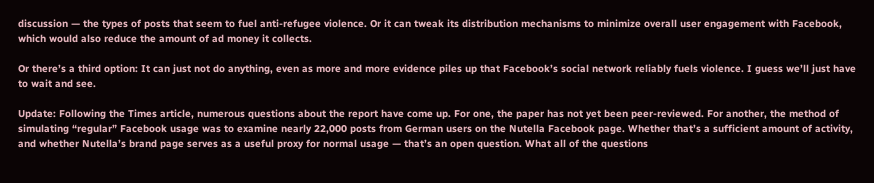discussion — the types of posts that seem to fuel anti-refugee violence. Or it can tweak its distribution mechanisms to minimize overall user engagement with Facebook, which would also reduce the amount of ad money it collects.

Or there’s a third option: It can just not do anything, even as more and more evidence piles up that Facebook’s social network reliably fuels violence. I guess we’ll just have to wait and see.

Update: Following the Times article, numerous questions about the report have come up. For one, the paper has not yet been peer-reviewed. For another, the method of simulating “regular” Facebook usage was to examine nearly 22,000 posts from German users on the Nutella Facebook page. Whether that’s a sufficient amount of activity, and whether Nutella’s brand page serves as a useful proxy for normal usage — that’s an open question. What all of the questions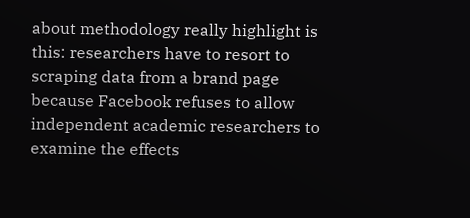about methodology really highlight is this: researchers have to resort to scraping data from a brand page because Facebook refuses to allow independent academic researchers to examine the effects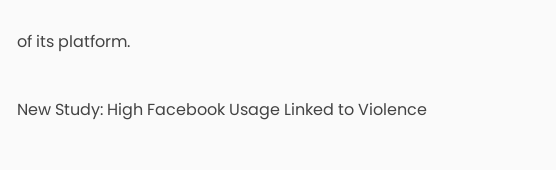of its platform.

New Study: High Facebook Usage Linked to Violence